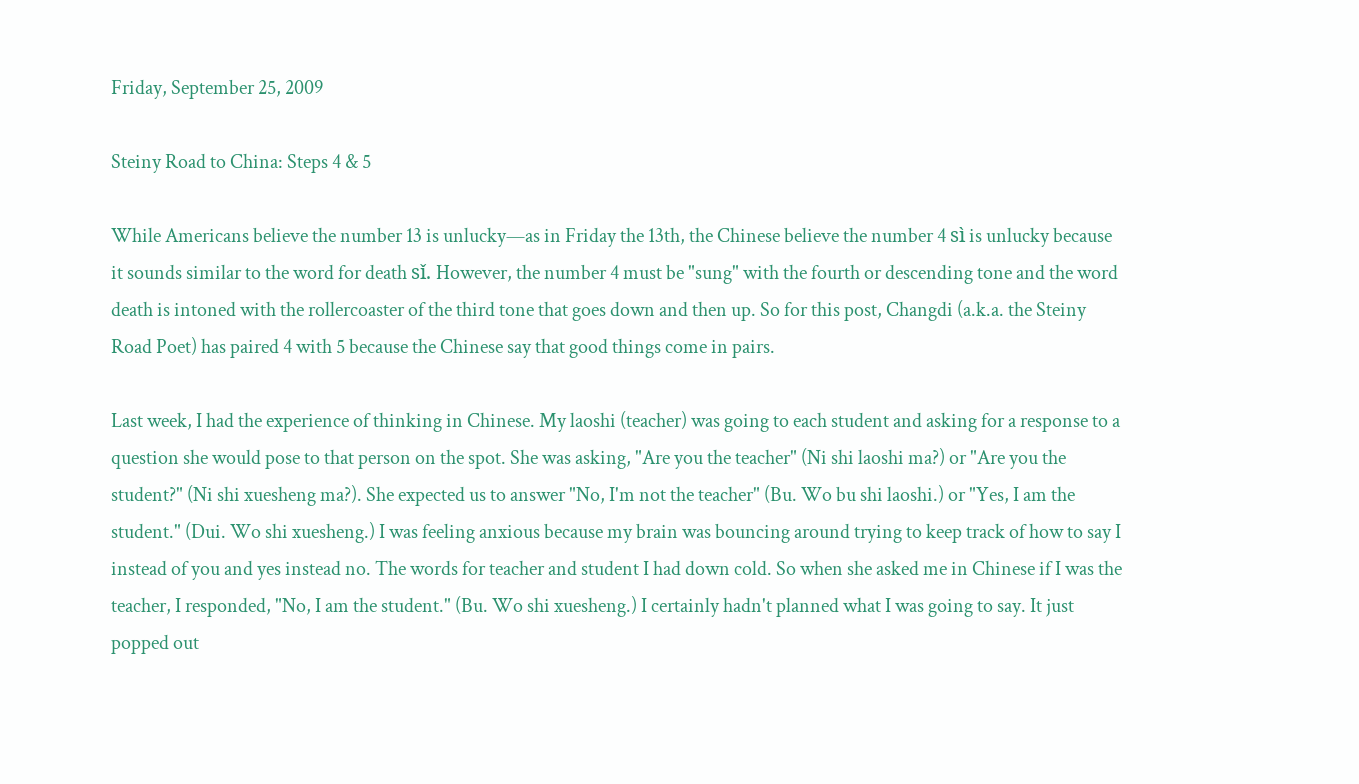Friday, September 25, 2009

Steiny Road to China: Steps 4 & 5

While Americans believe the number 13 is unlucky—as in Friday the 13th, the Chinese believe the number 4 sì is unlucky because it sounds similar to the word for death sǐ. However, the number 4 must be "sung" with the fourth or descending tone and the word death is intoned with the rollercoaster of the third tone that goes down and then up. So for this post, Changdi (a.k.a. the Steiny Road Poet) has paired 4 with 5 because the Chinese say that good things come in pairs.

Last week, I had the experience of thinking in Chinese. My laoshi (teacher) was going to each student and asking for a response to a question she would pose to that person on the spot. She was asking, "Are you the teacher" (Ni shi laoshi ma?) or "Are you the student?" (Ni shi xuesheng ma?). She expected us to answer "No, I'm not the teacher" (Bu. Wo bu shi laoshi.) or "Yes, I am the student." (Dui. Wo shi xuesheng.) I was feeling anxious because my brain was bouncing around trying to keep track of how to say I instead of you and yes instead no. The words for teacher and student I had down cold. So when she asked me in Chinese if I was the teacher, I responded, "No, I am the student." (Bu. Wo shi xuesheng.) I certainly hadn't planned what I was going to say. It just popped out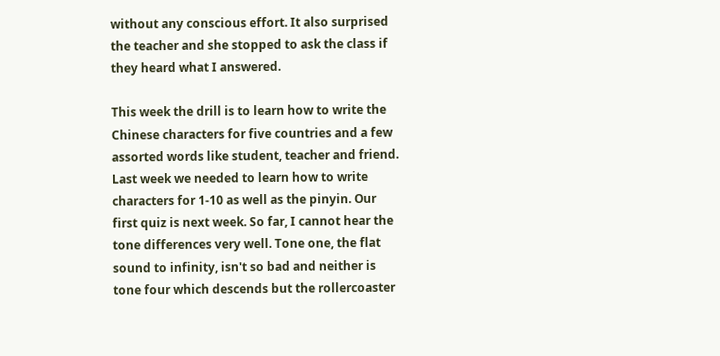without any conscious effort. It also surprised the teacher and she stopped to ask the class if they heard what I answered.

This week the drill is to learn how to write the Chinese characters for five countries and a few assorted words like student, teacher and friend. Last week we needed to learn how to write characters for 1-10 as well as the pinyin. Our first quiz is next week. So far, I cannot hear the tone differences very well. Tone one, the flat sound to infinity, isn't so bad and neither is tone four which descends but the rollercoaster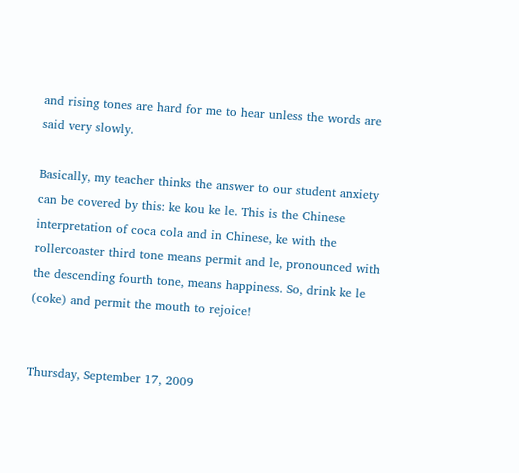and rising tones are hard for me to hear unless the words are said very slowly.

Basically, my teacher thinks the answer to our student anxiety can be covered by this: ke kou ke le. This is the Chinese interpretation of coca cola and in Chinese, ke with the rollercoaster third tone means permit and le, pronounced with the descending fourth tone, means happiness. So, drink ke le (coke) and permit the mouth to rejoice!


Thursday, September 17, 2009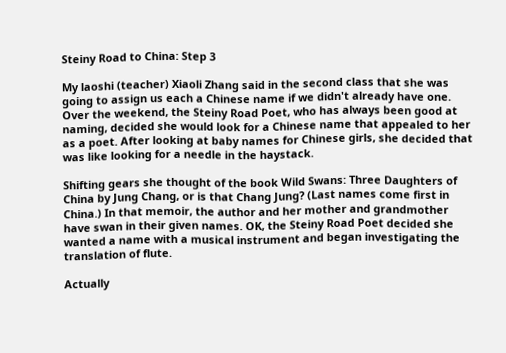Steiny Road to China: Step 3

My laoshi (teacher) Xiaoli Zhang said in the second class that she was going to assign us each a Chinese name if we didn't already have one. Over the weekend, the Steiny Road Poet, who has always been good at naming, decided she would look for a Chinese name that appealed to her as a poet. After looking at baby names for Chinese girls, she decided that was like looking for a needle in the haystack.

Shifting gears she thought of the book Wild Swans: Three Daughters of China by Jung Chang, or is that Chang Jung? (Last names come first in China.) In that memoir, the author and her mother and grandmother have swan in their given names. OK, the Steiny Road Poet decided she wanted a name with a musical instrument and began investigating the translation of flute.

Actually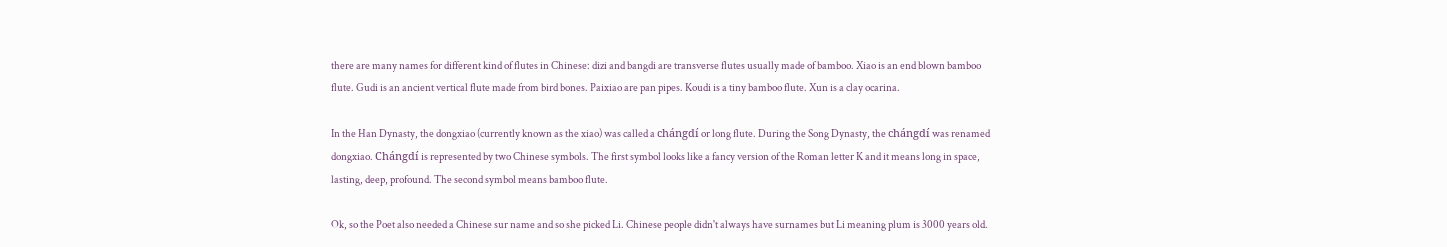there are many names for different kind of flutes in Chinese: dizi and bangdi are transverse flutes usually made of bamboo. Xiao is an end blown bamboo flute. Gudi is an ancient vertical flute made from bird bones. Paixiao are pan pipes. Koudi is a tiny bamboo flute. Xun is a clay ocarina.

In the Han Dynasty, the dongxiao (currently known as the xiao) was called a chángdí or long flute. During the Song Dynasty, the chángdí was renamed dongxiao. Chángdí is represented by two Chinese symbols. The first symbol looks like a fancy version of the Roman letter K and it means long in space, lasting, deep, profound. The second symbol means bamboo flute.

Ok, so the Poet also needed a Chinese sur name and so she picked Li. Chinese people didn't always have surnames but Li meaning plum is 3000 years old.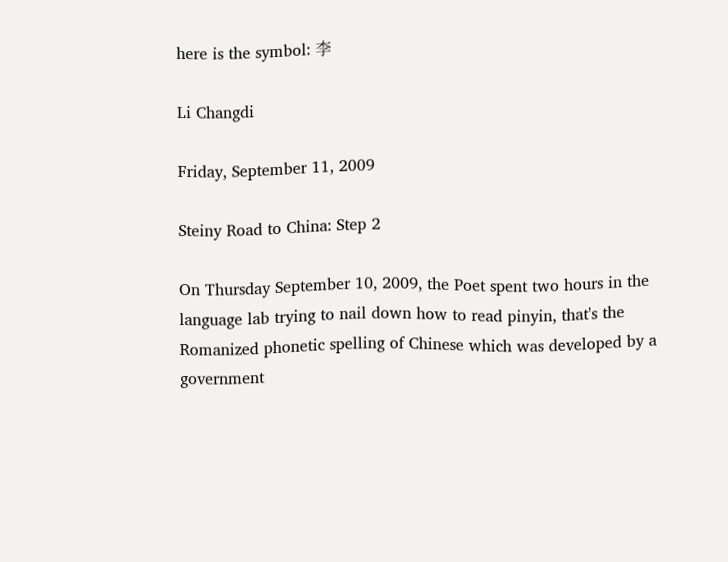here is the symbol: 李

Li Changdi

Friday, September 11, 2009

Steiny Road to China: Step 2

On Thursday September 10, 2009, the Poet spent two hours in the language lab trying to nail down how to read pinyin, that's the Romanized phonetic spelling of Chinese which was developed by a government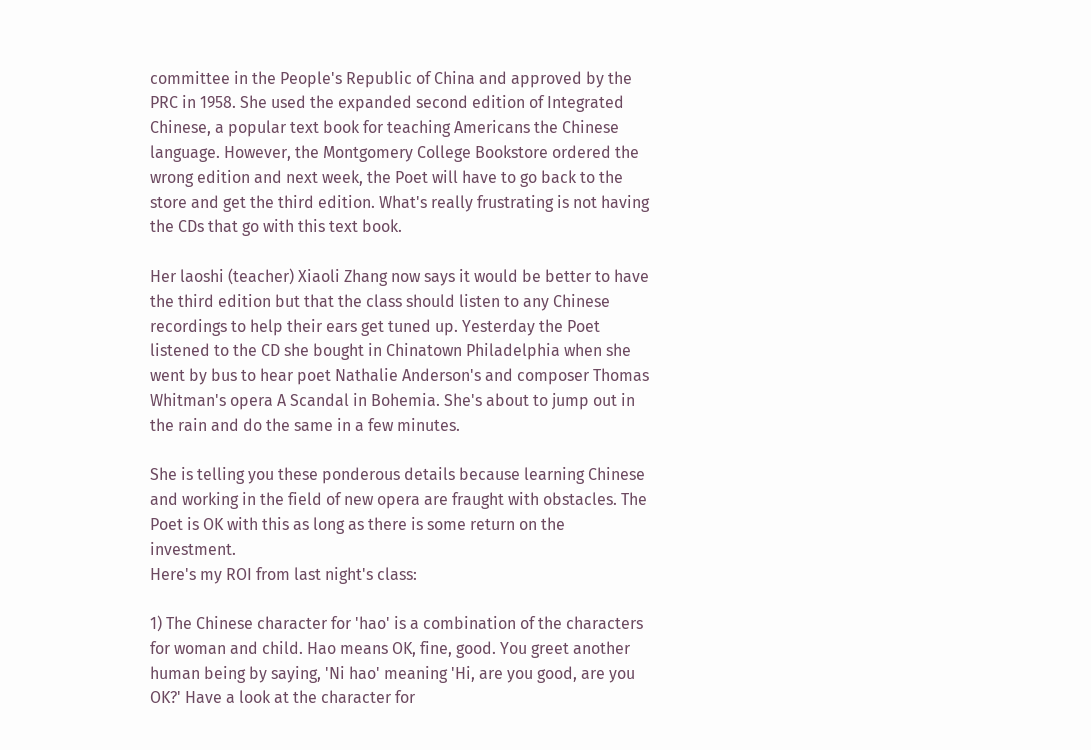committee in the People's Republic of China and approved by the PRC in 1958. She used the expanded second edition of Integrated Chinese, a popular text book for teaching Americans the Chinese language. However, the Montgomery College Bookstore ordered the wrong edition and next week, the Poet will have to go back to the store and get the third edition. What's really frustrating is not having the CDs that go with this text book.

Her laoshi (teacher) Xiaoli Zhang now says it would be better to have the third edition but that the class should listen to any Chinese recordings to help their ears get tuned up. Yesterday the Poet listened to the CD she bought in Chinatown Philadelphia when she went by bus to hear poet Nathalie Anderson's and composer Thomas Whitman's opera A Scandal in Bohemia. She's about to jump out in the rain and do the same in a few minutes.

She is telling you these ponderous details because learning Chinese and working in the field of new opera are fraught with obstacles. The Poet is OK with this as long as there is some return on the investment.
Here's my ROI from last night's class:

1) The Chinese character for 'hao' is a combination of the characters for woman and child. Hao means OK, fine, good. You greet another human being by saying, 'Ni hao' meaning 'Hi, are you good, are you OK?' Have a look at the character for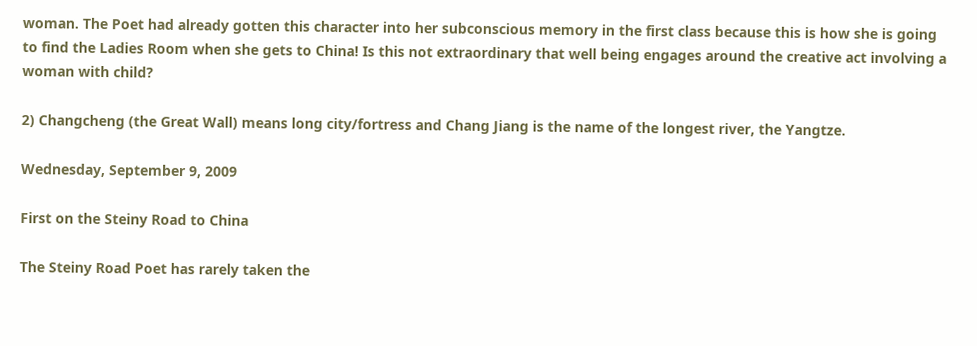woman. The Poet had already gotten this character into her subconscious memory in the first class because this is how she is going to find the Ladies Room when she gets to China! Is this not extraordinary that well being engages around the creative act involving a woman with child?

2) Changcheng (the Great Wall) means long city/fortress and Chang Jiang is the name of the longest river, the Yangtze.

Wednesday, September 9, 2009

First on the Steiny Road to China

The Steiny Road Poet has rarely taken the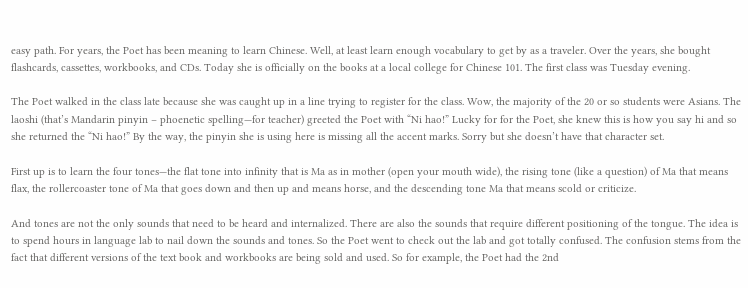easy path. For years, the Poet has been meaning to learn Chinese. Well, at least learn enough vocabulary to get by as a traveler. Over the years, she bought flashcards, cassettes, workbooks, and CDs. Today she is officially on the books at a local college for Chinese 101. The first class was Tuesday evening.

The Poet walked in the class late because she was caught up in a line trying to register for the class. Wow, the majority of the 20 or so students were Asians. The laoshi (that’s Mandarin pinyin – phoenetic spelling—for teacher) greeted the Poet with “Ni hao!” Lucky for for the Poet, she knew this is how you say hi and so she returned the “Ni hao!” By the way, the pinyin she is using here is missing all the accent marks. Sorry but she doesn’t have that character set.

First up is to learn the four tones—the flat tone into infinity that is Ma as in mother (open your mouth wide), the rising tone (like a question) of Ma that means flax, the rollercoaster tone of Ma that goes down and then up and means horse, and the descending tone Ma that means scold or criticize.

And tones are not the only sounds that need to be heard and internalized. There are also the sounds that require different positioning of the tongue. The idea is to spend hours in language lab to nail down the sounds and tones. So the Poet went to check out the lab and got totally confused. The confusion stems from the fact that different versions of the text book and workbooks are being sold and used. So for example, the Poet had the 2nd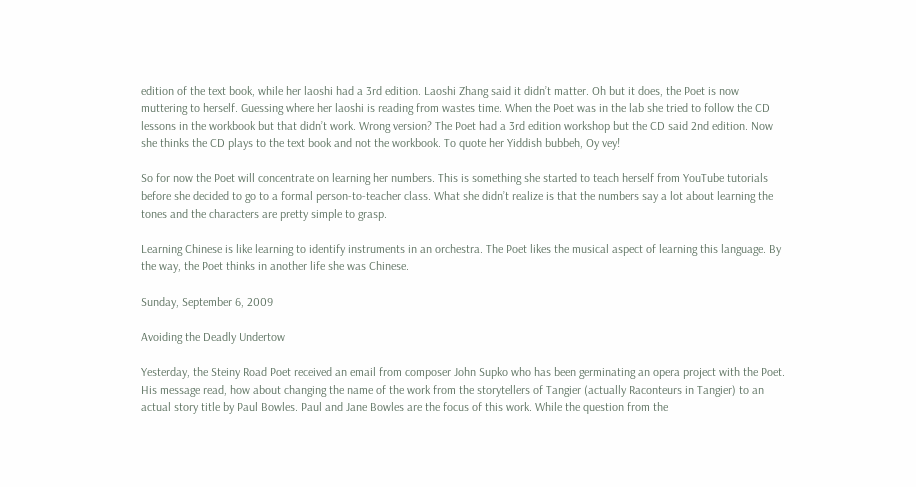edition of the text book, while her laoshi had a 3rd edition. Laoshi Zhang said it didn’t matter. Oh but it does, the Poet is now muttering to herself. Guessing where her laoshi is reading from wastes time. When the Poet was in the lab she tried to follow the CD lessons in the workbook but that didn’t work. Wrong version? The Poet had a 3rd edition workshop but the CD said 2nd edition. Now she thinks the CD plays to the text book and not the workbook. To quote her Yiddish bubbeh, Oy vey!

So for now the Poet will concentrate on learning her numbers. This is something she started to teach herself from YouTube tutorials before she decided to go to a formal person-to-teacher class. What she didn’t realize is that the numbers say a lot about learning the tones and the characters are pretty simple to grasp.

Learning Chinese is like learning to identify instruments in an orchestra. The Poet likes the musical aspect of learning this language. By the way, the Poet thinks in another life she was Chinese.

Sunday, September 6, 2009

Avoiding the Deadly Undertow

Yesterday, the Steiny Road Poet received an email from composer John Supko who has been germinating an opera project with the Poet. His message read, how about changing the name of the work from the storytellers of Tangier (actually Raconteurs in Tangier) to an actual story title by Paul Bowles. Paul and Jane Bowles are the focus of this work. While the question from the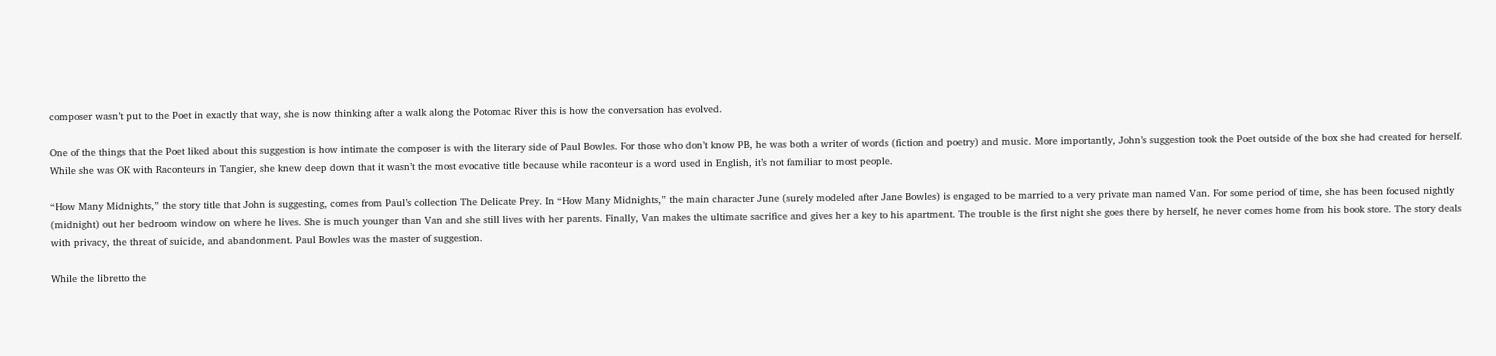composer wasn’t put to the Poet in exactly that way, she is now thinking after a walk along the Potomac River this is how the conversation has evolved.

One of the things that the Poet liked about this suggestion is how intimate the composer is with the literary side of Paul Bowles. For those who don’t know PB, he was both a writer of words (fiction and poetry) and music. More importantly, John’s suggestion took the Poet outside of the box she had created for herself. While she was OK with Raconteurs in Tangier, she knew deep down that it wasn’t the most evocative title because while raconteur is a word used in English, it’s not familiar to most people.

“How Many Midnights,” the story title that John is suggesting, comes from Paul’s collection The Delicate Prey. In “How Many Midnights,” the main character June (surely modeled after Jane Bowles) is engaged to be married to a very private man named Van. For some period of time, she has been focused nightly (midnight) out her bedroom window on where he lives. She is much younger than Van and she still lives with her parents. Finally, Van makes the ultimate sacrifice and gives her a key to his apartment. The trouble is the first night she goes there by herself, he never comes home from his book store. The story deals with privacy, the threat of suicide, and abandonment. Paul Bowles was the master of suggestion.

While the libretto the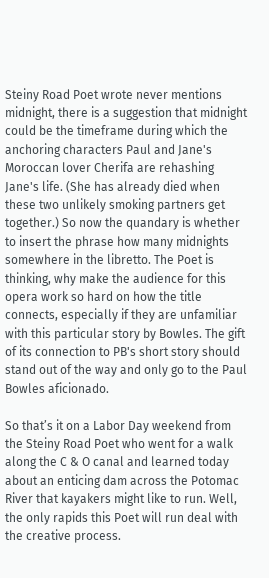Steiny Road Poet wrote never mentions midnight, there is a suggestion that midnight could be the timeframe during which the anchoring characters Paul and Jane's Moroccan lover Cherifa are rehashing Jane's life. (She has already died when these two unlikely smoking partners get together.) So now the quandary is whether to insert the phrase how many midnights somewhere in the libretto. The Poet is thinking, why make the audience for this opera work so hard on how the title connects, especially if they are unfamiliar with this particular story by Bowles. The gift of its connection to PB's short story should stand out of the way and only go to the Paul Bowles aficionado.

So that’s it on a Labor Day weekend from the Steiny Road Poet who went for a walk along the C & O canal and learned today about an enticing dam across the Potomac River that kayakers might like to run. Well, the only rapids this Poet will run deal with the creative process.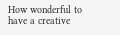How wonderful to have a creative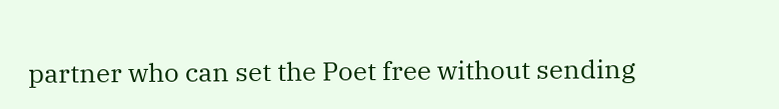partner who can set the Poet free without sending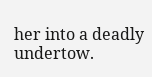her into a deadly undertow.